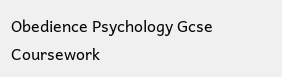Obedience Psychology Gcse Coursework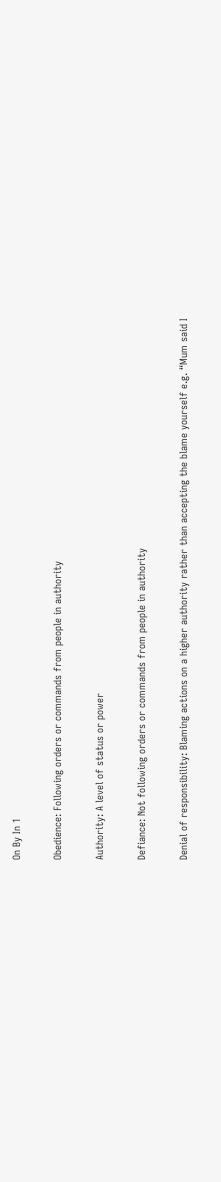On By In 1

Obedience: Following orders or commands from people in authority

Authority: A level of status or power

Defiance: Not following orders or commands from people in authority

Denial of responsibility: Blaming actions on a higher authority rather than accepting the blame yourself e.g. “Mum said I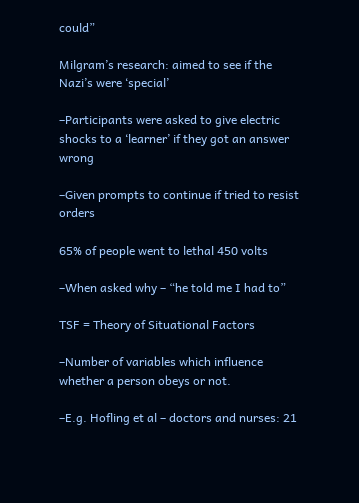could”

Milgram’s research: aimed to see if the Nazi’s were ‘special’

–Participants were asked to give electric shocks to a ‘learner’ if they got an answer wrong

–Given prompts to continue if tried to resist orders

65% of people went to lethal 450 volts

–When asked why – “he told me I had to”

TSF = Theory of Situational Factors

–Number of variables which influence whether a person obeys or not.

–E.g. Hofling et al – doctors and nurses: 21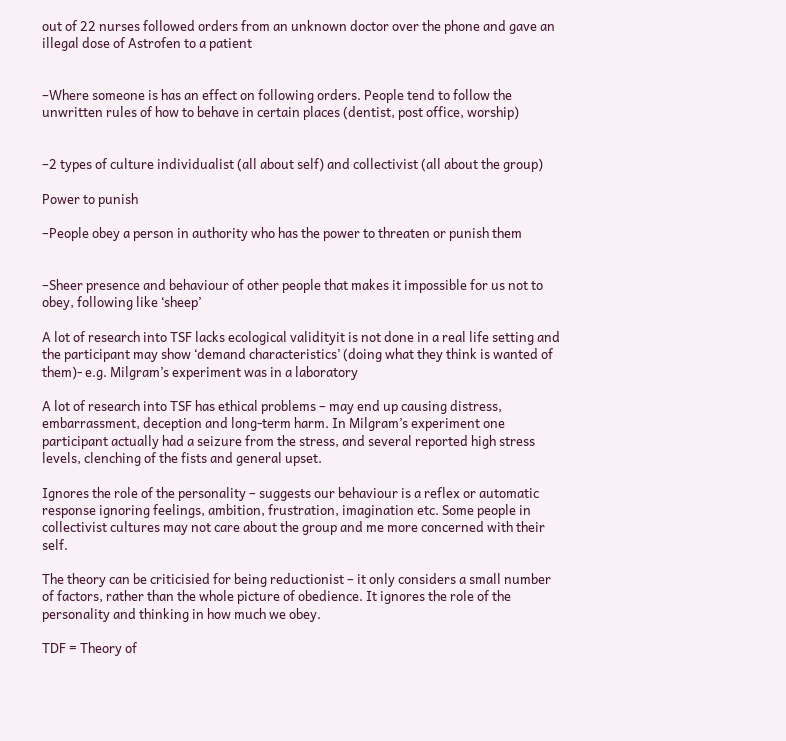out of 22 nurses followed orders from an unknown doctor over the phone and gave an illegal dose of Astrofen to a patient


–Where someone is has an effect on following orders. People tend to follow the unwritten rules of how to behave in certain places (dentist, post office, worship)


–2 types of culture individualist (all about self) and collectivist (all about the group)

Power to punish

–People obey a person in authority who has the power to threaten or punish them


–Sheer presence and behaviour of other people that makes it impossible for us not to obey, following like ‘sheep’

A lot of research into TSF lacks ecological validityit is not done in a real life setting and the participant may show ‘demand characteristics’ (doing what they think is wanted of them)- e.g. Milgram’s experiment was in a laboratory

A lot of research into TSF has ethical problems – may end up causing distress, embarrassment, deception and long-term harm. In Milgram’s experiment one participant actually had a seizure from the stress, and several reported high stress levels, clenching of the fists and general upset.

Ignores the role of the personality – suggests our behaviour is a reflex or automatic response ignoring feelings, ambition, frustration, imagination etc. Some people in collectivist cultures may not care about the group and me more concerned with their self.

The theory can be criticisied for being reductionist – it only considers a small number of factors, rather than the whole picture of obedience. It ignores the role of the personality and thinking in how much we obey.

TDF = Theory of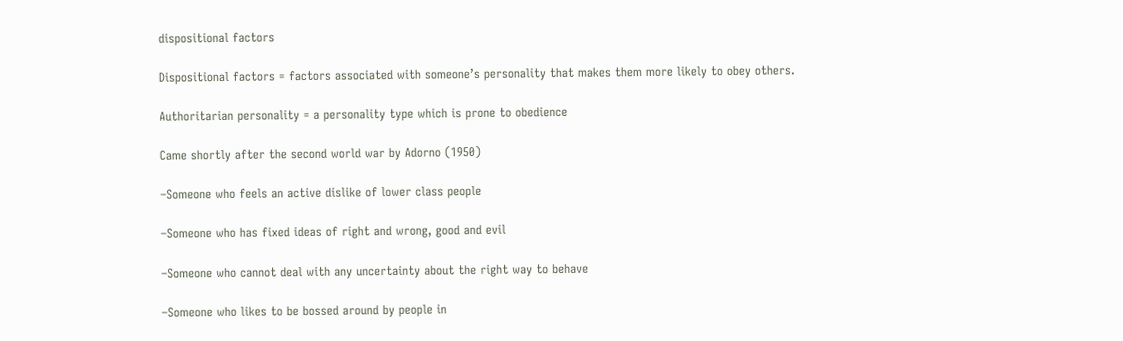dispositional factors

Dispositional factors = factors associated with someone’s personality that makes them more likely to obey others.

Authoritarian personality = a personality type which is prone to obedience

Came shortly after the second world war by Adorno (1950)

–Someone who feels an active dislike of lower class people

–Someone who has fixed ideas of right and wrong, good and evil

–Someone who cannot deal with any uncertainty about the right way to behave

–Someone who likes to be bossed around by people in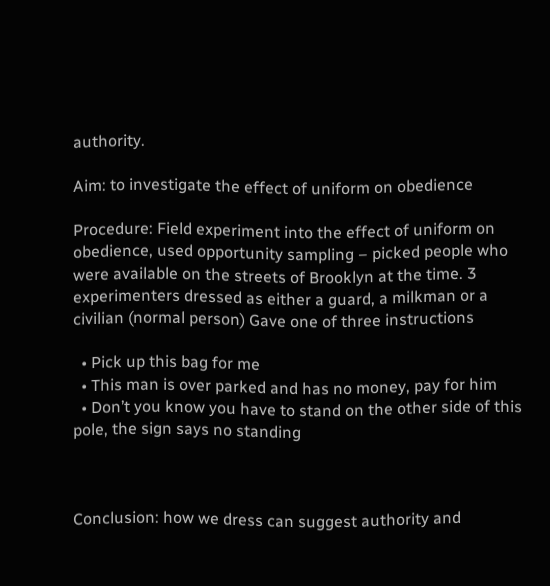authority.

Aim: to investigate the effect of uniform on obedience

Procedure: Field experiment into the effect of uniform on obedience, used opportunity sampling – picked people who were available on the streets of Brooklyn at the time. 3 experimenters dressed as either a guard, a milkman or a civilian (normal person) Gave one of three instructions

  • Pick up this bag for me
  • This man is over parked and has no money, pay for him
  • Don’t you know you have to stand on the other side of this pole, the sign says no standing



Conclusion: how we dress can suggest authority and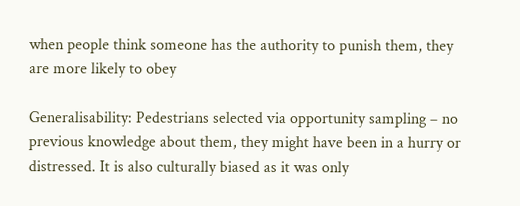when people think someone has the authority to punish them, they are more likely to obey

Generalisability: Pedestrians selected via opportunity sampling – no previous knowledge about them, they might have been in a hurry or distressed. It is also culturally biased as it was only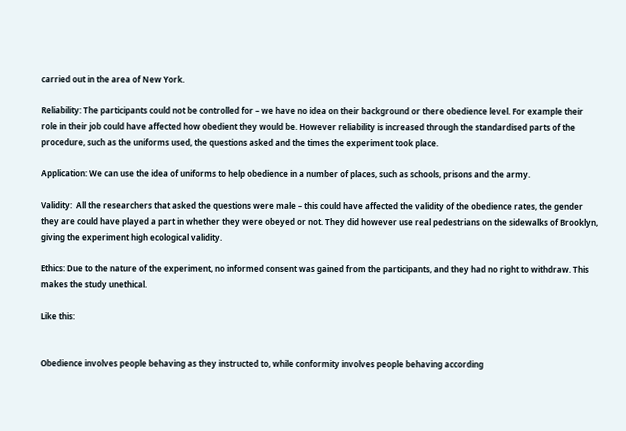carried out in the area of New York.

Reliability: The participants could not be controlled for – we have no idea on their background or there obedience level. For example their role in their job could have affected how obedient they would be. However reliability is increased through the standardised parts of the procedure, such as the uniforms used, the questions asked and the times the experiment took place.

Application: We can use the idea of uniforms to help obedience in a number of places, such as schools, prisons and the army.

Validity:  All the researchers that asked the questions were male – this could have affected the validity of the obedience rates, the gender they are could have played a part in whether they were obeyed or not. They did however use real pedestrians on the sidewalks of Brooklyn, giving the experiment high ecological validity.

Ethics: Due to the nature of the experiment, no informed consent was gained from the participants, and they had no right to withdraw. This makes the study unethical.

Like this:


Obedience involves people behaving as they instructed to, while conformity involves people behaving according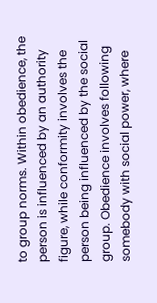to group norms. Within obedience, the person is influenced by an authority figure, while conformity involves the person being influenced by the social group. Obedience involves following somebody with social power, where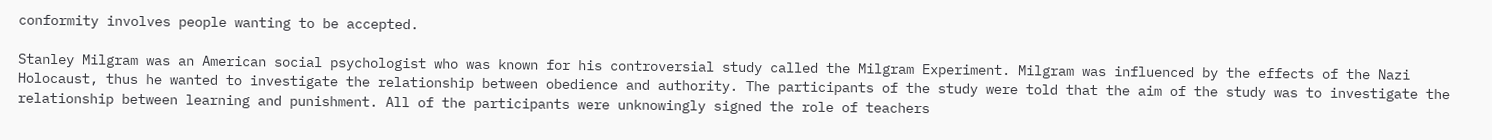conformity involves people wanting to be accepted.

Stanley Milgram was an American social psychologist who was known for his controversial study called the Milgram Experiment. Milgram was influenced by the effects of the Nazi Holocaust, thus he wanted to investigate the relationship between obedience and authority. The participants of the study were told that the aim of the study was to investigate the relationship between learning and punishment. All of the participants were unknowingly signed the role of teachers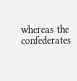whereas the confederates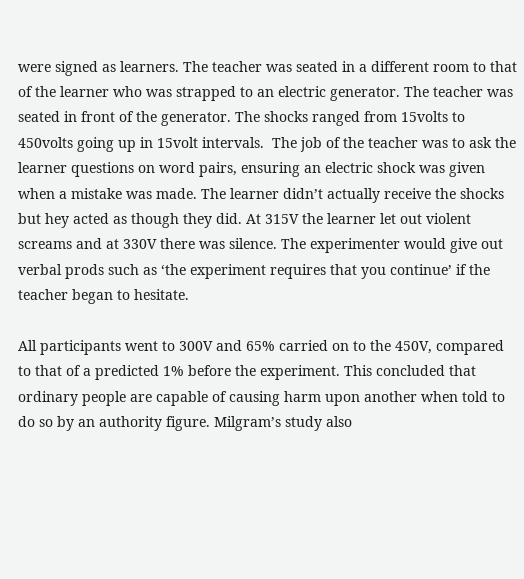were signed as learners. The teacher was seated in a different room to that of the learner who was strapped to an electric generator. The teacher was seated in front of the generator. The shocks ranged from 15volts to 450volts going up in 15volt intervals.  The job of the teacher was to ask the learner questions on word pairs, ensuring an electric shock was given when a mistake was made. The learner didn’t actually receive the shocks but hey acted as though they did. At 315V the learner let out violent screams and at 330V there was silence. The experimenter would give out verbal prods such as ‘the experiment requires that you continue’ if the teacher began to hesitate.

All participants went to 300V and 65% carried on to the 450V, compared to that of a predicted 1% before the experiment. This concluded that ordinary people are capable of causing harm upon another when told to do so by an authority figure. Milgram’s study also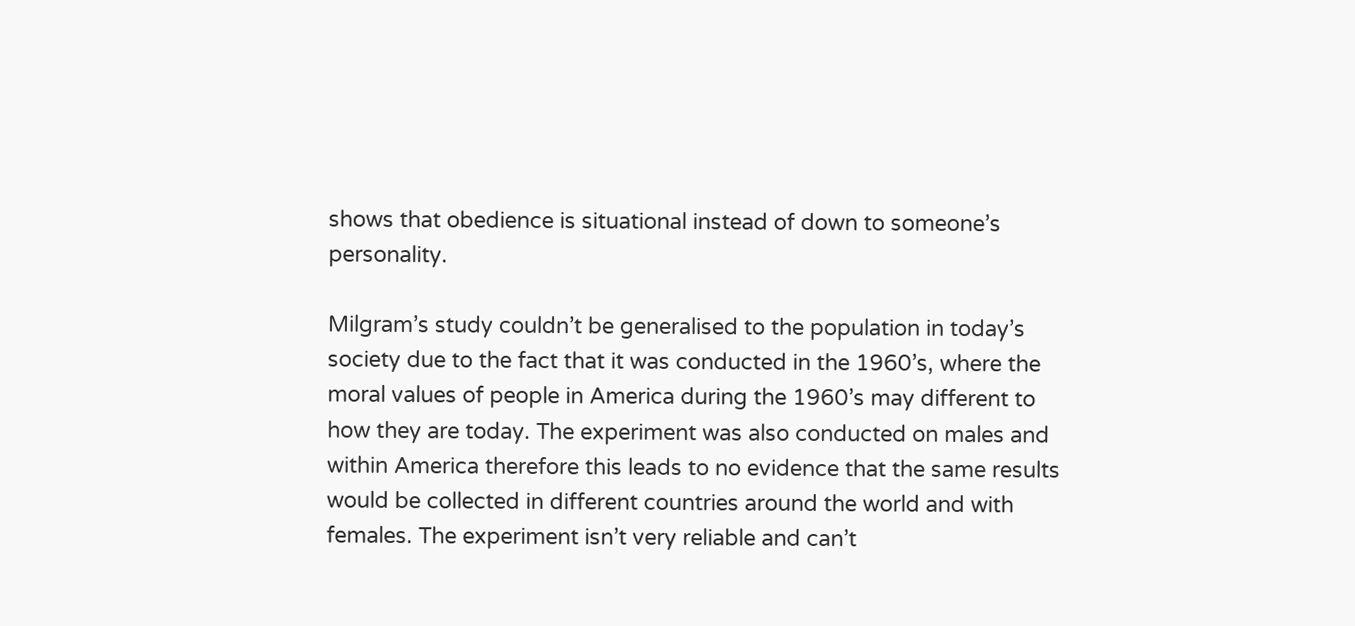shows that obedience is situational instead of down to someone’s personality.

Milgram’s study couldn’t be generalised to the population in today’s society due to the fact that it was conducted in the 1960’s, where the moral values of people in America during the 1960’s may different to how they are today. The experiment was also conducted on males and within America therefore this leads to no evidence that the same results would be collected in different countries around the world and with females. The experiment isn’t very reliable and can’t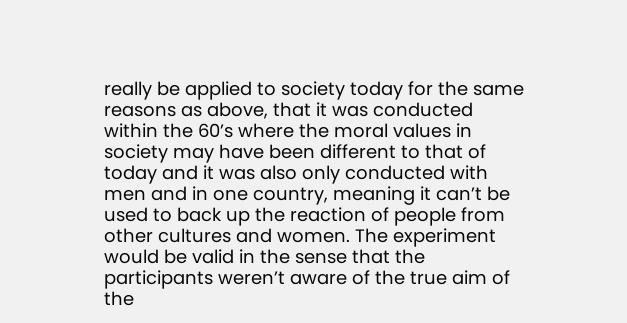really be applied to society today for the same reasons as above, that it was conducted within the 60’s where the moral values in society may have been different to that of today and it was also only conducted with men and in one country, meaning it can’t be used to back up the reaction of people from other cultures and women. The experiment would be valid in the sense that the participants weren’t aware of the true aim of the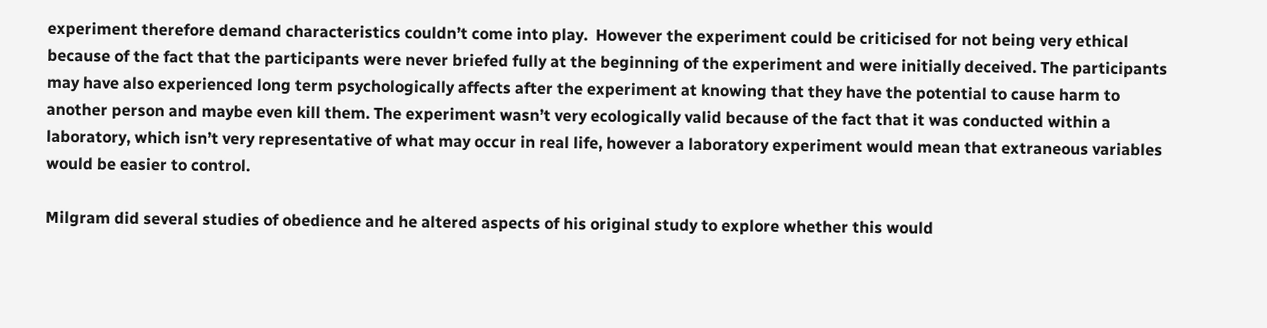experiment therefore demand characteristics couldn’t come into play.  However the experiment could be criticised for not being very ethical because of the fact that the participants were never briefed fully at the beginning of the experiment and were initially deceived. The participants may have also experienced long term psychologically affects after the experiment at knowing that they have the potential to cause harm to another person and maybe even kill them. The experiment wasn’t very ecologically valid because of the fact that it was conducted within a laboratory, which isn’t very representative of what may occur in real life, however a laboratory experiment would mean that extraneous variables would be easier to control.

Milgram did several studies of obedience and he altered aspects of his original study to explore whether this would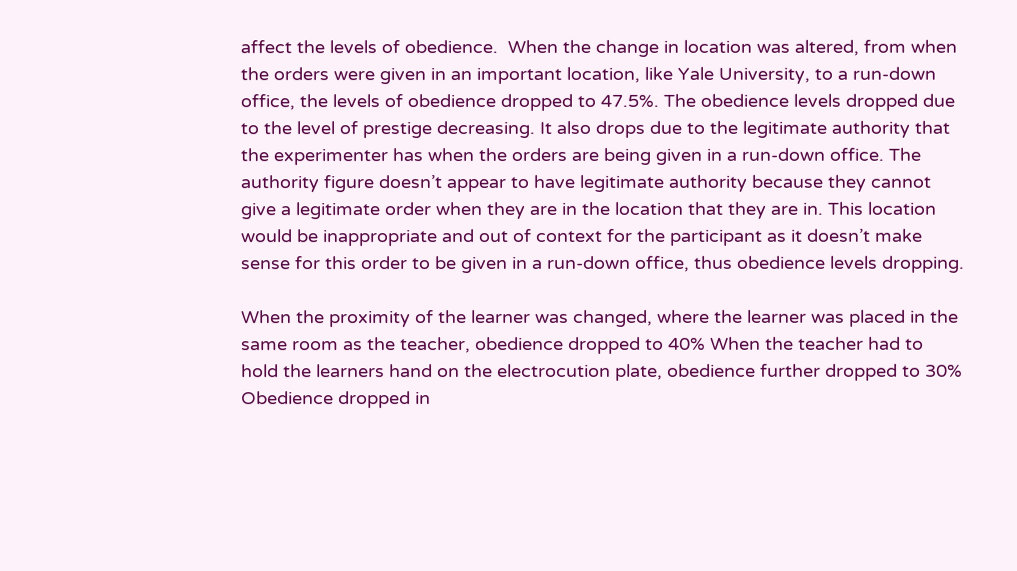affect the levels of obedience.  When the change in location was altered, from when the orders were given in an important location, like Yale University, to a run-down office, the levels of obedience dropped to 47.5%. The obedience levels dropped due to the level of prestige decreasing. It also drops due to the legitimate authority that the experimenter has when the orders are being given in a run-down office. The authority figure doesn’t appear to have legitimate authority because they cannot give a legitimate order when they are in the location that they are in. This location would be inappropriate and out of context for the participant as it doesn’t make sense for this order to be given in a run-down office, thus obedience levels dropping.

When the proximity of the learner was changed, where the learner was placed in the same room as the teacher, obedience dropped to 40% When the teacher had to hold the learners hand on the electrocution plate, obedience further dropped to 30% Obedience dropped in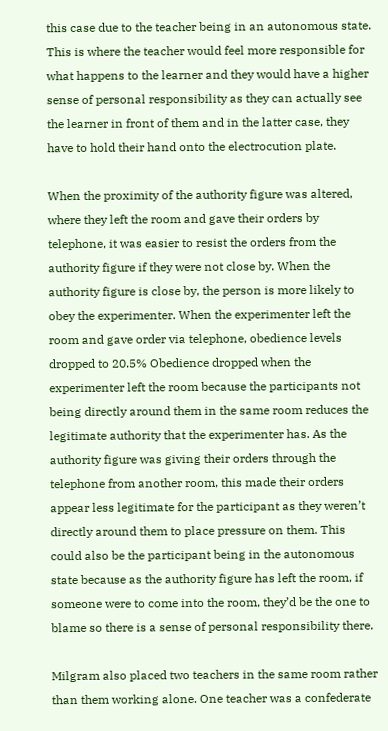this case due to the teacher being in an autonomous state. This is where the teacher would feel more responsible for what happens to the learner and they would have a higher sense of personal responsibility as they can actually see the learner in front of them and in the latter case, they have to hold their hand onto the electrocution plate.

When the proximity of the authority figure was altered, where they left the room and gave their orders by telephone, it was easier to resist the orders from the authority figure if they were not close by. When the authority figure is close by, the person is more likely to obey the experimenter. When the experimenter left the room and gave order via telephone, obedience levels dropped to 20.5% Obedience dropped when the experimenter left the room because the participants not being directly around them in the same room reduces the legitimate authority that the experimenter has. As the authority figure was giving their orders through the telephone from another room, this made their orders appear less legitimate for the participant as they weren’t directly around them to place pressure on them. This could also be the participant being in the autonomous state because as the authority figure has left the room, if someone were to come into the room, they’d be the one to blame so there is a sense of personal responsibility there.

Milgram also placed two teachers in the same room rather than them working alone. One teacher was a confederate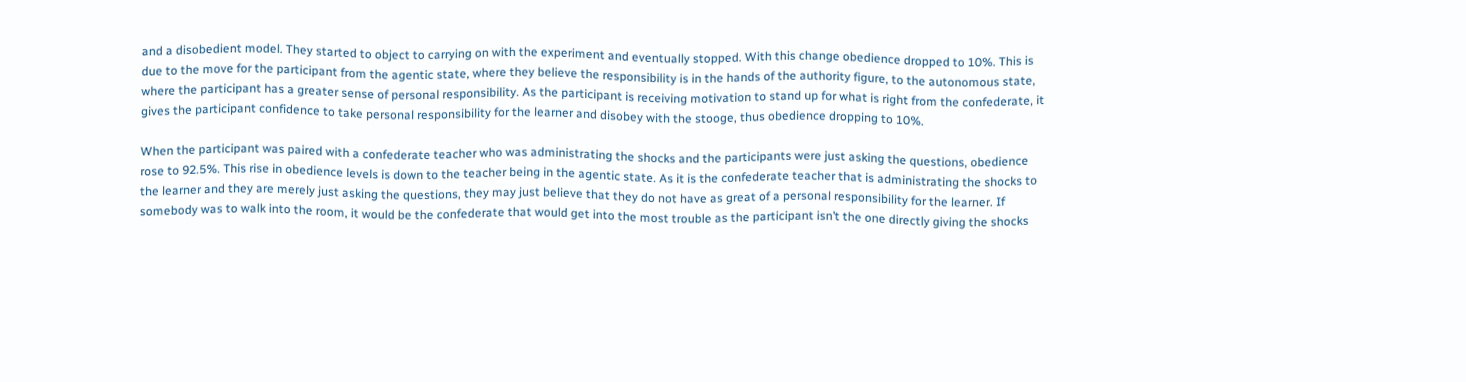and a disobedient model. They started to object to carrying on with the experiment and eventually stopped. With this change obedience dropped to 10%. This is due to the move for the participant from the agentic state, where they believe the responsibility is in the hands of the authority figure, to the autonomous state, where the participant has a greater sense of personal responsibility. As the participant is receiving motivation to stand up for what is right from the confederate, it gives the participant confidence to take personal responsibility for the learner and disobey with the stooge, thus obedience dropping to 10%.

When the participant was paired with a confederate teacher who was administrating the shocks and the participants were just asking the questions, obedience rose to 92.5%. This rise in obedience levels is down to the teacher being in the agentic state. As it is the confederate teacher that is administrating the shocks to the learner and they are merely just asking the questions, they may just believe that they do not have as great of a personal responsibility for the learner. If somebody was to walk into the room, it would be the confederate that would get into the most trouble as the participant isn’t the one directly giving the shocks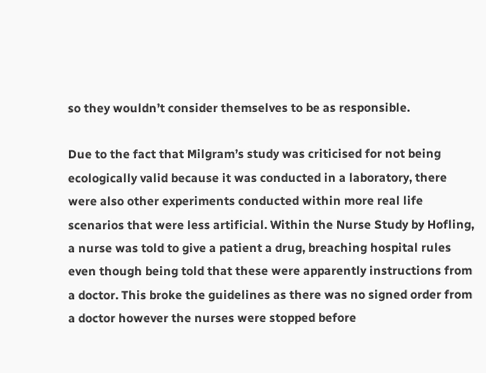so they wouldn’t consider themselves to be as responsible.

Due to the fact that Milgram’s study was criticised for not being ecologically valid because it was conducted in a laboratory, there were also other experiments conducted within more real life scenarios that were less artificial. Within the Nurse Study by Hofling, a nurse was told to give a patient a drug, breaching hospital rules even though being told that these were apparently instructions from a doctor. This broke the guidelines as there was no signed order from a doctor however the nurses were stopped before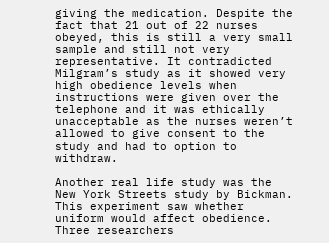giving the medication. Despite the fact that 21 out of 22 nurses obeyed, this is still a very small sample and still not very representative. It contradicted Milgram’s study as it showed very high obedience levels when instructions were given over the telephone and it was ethically unacceptable as the nurses weren’t allowed to give consent to the study and had to option to withdraw.

Another real life study was the New York Streets study by Bickman. This experiment saw whether uniform would affect obedience. Three researchers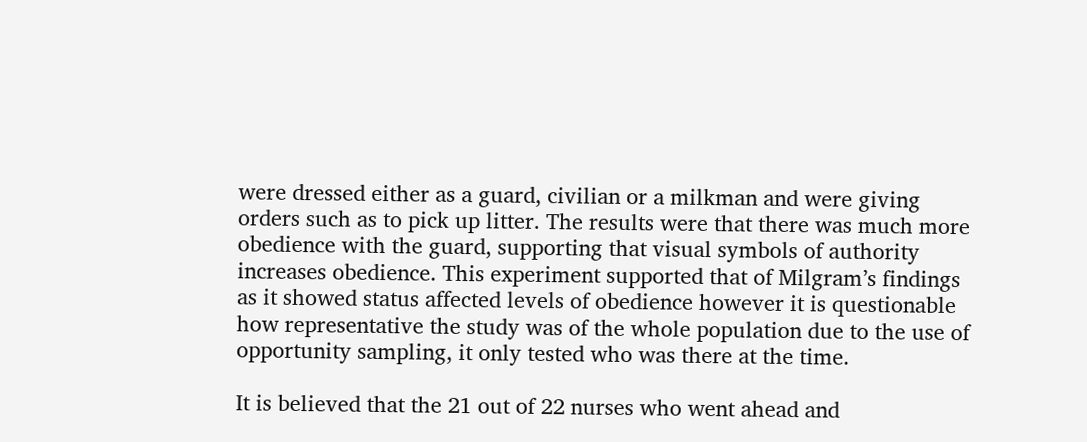were dressed either as a guard, civilian or a milkman and were giving orders such as to pick up litter. The results were that there was much more obedience with the guard, supporting that visual symbols of authority increases obedience. This experiment supported that of Milgram’s findings as it showed status affected levels of obedience however it is questionable how representative the study was of the whole population due to the use of opportunity sampling, it only tested who was there at the time.

It is believed that the 21 out of 22 nurses who went ahead and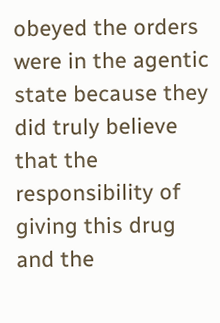obeyed the orders were in the agentic state because they did truly believe that the responsibility of giving this drug and the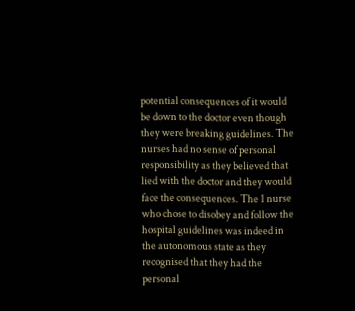potential consequences of it would be down to the doctor even though they were breaking guidelines. The nurses had no sense of personal responsibility as they believed that lied with the doctor and they would face the consequences. The 1 nurse who chose to disobey and follow the hospital guidelines was indeed in the autonomous state as they recognised that they had the personal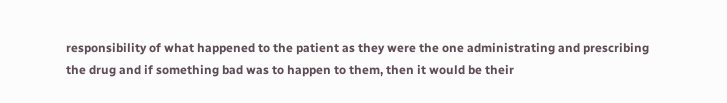responsibility of what happened to the patient as they were the one administrating and prescribing the drug and if something bad was to happen to them, then it would be their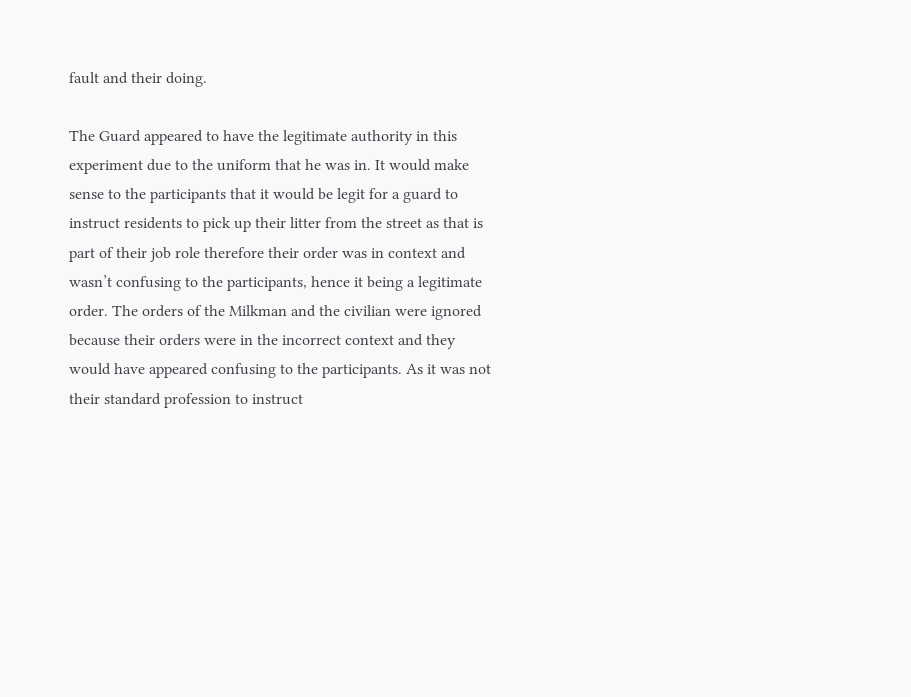fault and their doing.

The Guard appeared to have the legitimate authority in this experiment due to the uniform that he was in. It would make sense to the participants that it would be legit for a guard to instruct residents to pick up their litter from the street as that is part of their job role therefore their order was in context and wasn’t confusing to the participants, hence it being a legitimate order. The orders of the Milkman and the civilian were ignored because their orders were in the incorrect context and they would have appeared confusing to the participants. As it was not their standard profession to instruct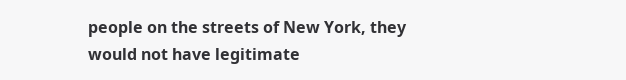people on the streets of New York, they would not have legitimate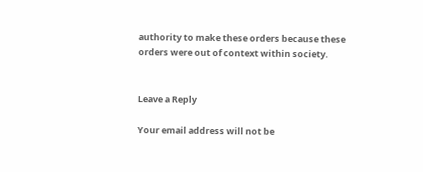authority to make these orders because these orders were out of context within society.


Leave a Reply

Your email address will not be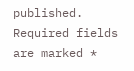published. Required fields are marked *